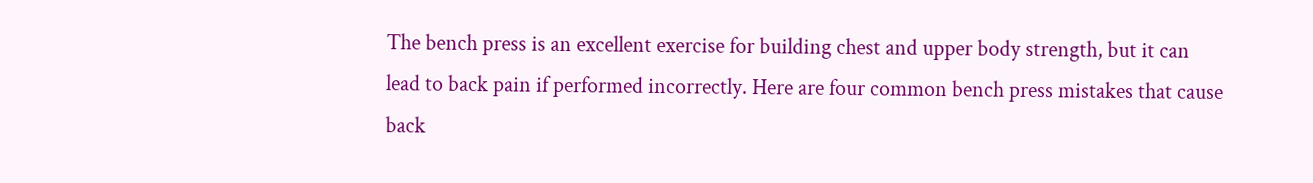The bench press is an excellent exercise for building chest and upper body strength, but it can lead to back pain if performed incorrectly. Here are four common bench press mistakes that cause back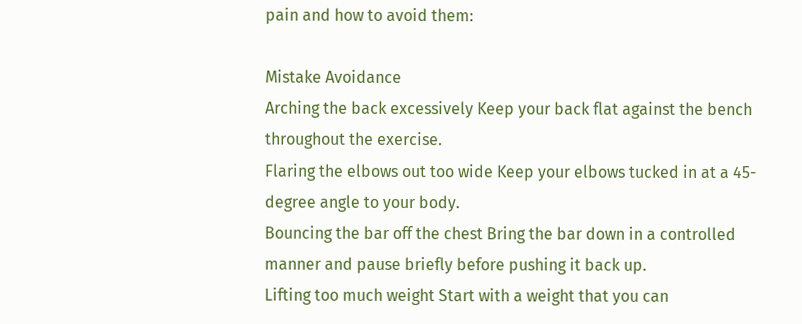pain and how to avoid them:

Mistake Avoidance
Arching the back excessively Keep your back flat against the bench throughout the exercise.
Flaring the elbows out too wide Keep your elbows tucked in at a 45-degree angle to your body.
Bouncing the bar off the chest Bring the bar down in a controlled manner and pause briefly before pushing it back up.
Lifting too much weight Start with a weight that you can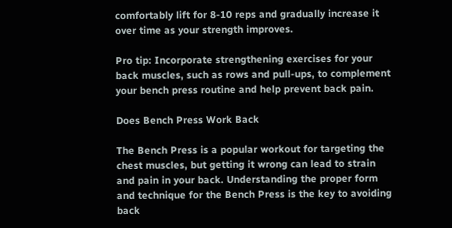comfortably lift for 8-10 reps and gradually increase it over time as your strength improves.

Pro tip: Incorporate strengthening exercises for your back muscles, such as rows and pull-ups, to complement your bench press routine and help prevent back pain.

Does Bench Press Work Back

The Bench Press is a popular workout for targeting the chest muscles, but getting it wrong can lead to strain and pain in your back. Understanding the proper form and technique for the Bench Press is the key to avoiding back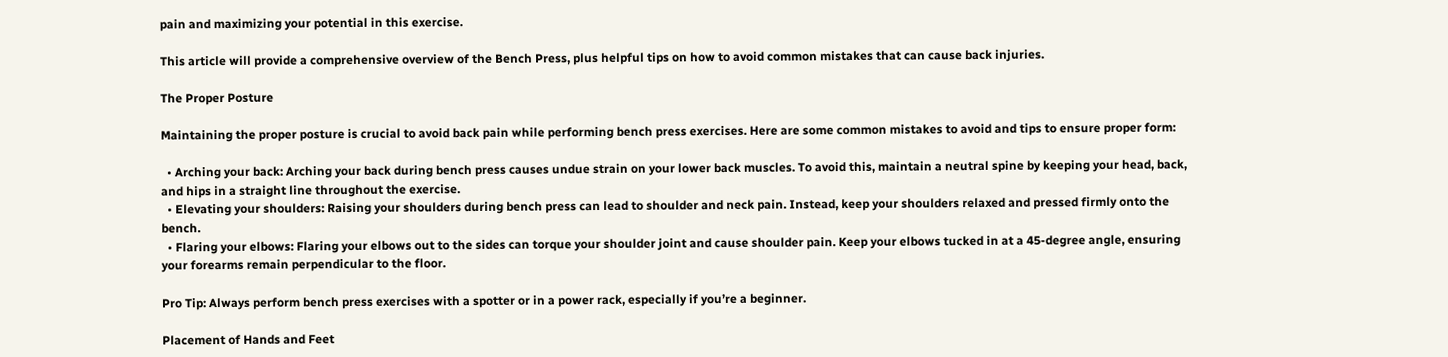pain and maximizing your potential in this exercise.

This article will provide a comprehensive overview of the Bench Press, plus helpful tips on how to avoid common mistakes that can cause back injuries.

The Proper Posture

Maintaining the proper posture is crucial to avoid back pain while performing bench press exercises. Here are some common mistakes to avoid and tips to ensure proper form:

  • Arching your back: Arching your back during bench press causes undue strain on your lower back muscles. To avoid this, maintain a neutral spine by keeping your head, back, and hips in a straight line throughout the exercise.
  • Elevating your shoulders: Raising your shoulders during bench press can lead to shoulder and neck pain. Instead, keep your shoulders relaxed and pressed firmly onto the bench.
  • Flaring your elbows: Flaring your elbows out to the sides can torque your shoulder joint and cause shoulder pain. Keep your elbows tucked in at a 45-degree angle, ensuring your forearms remain perpendicular to the floor.

Pro Tip: Always perform bench press exercises with a spotter or in a power rack, especially if you’re a beginner.

Placement of Hands and Feet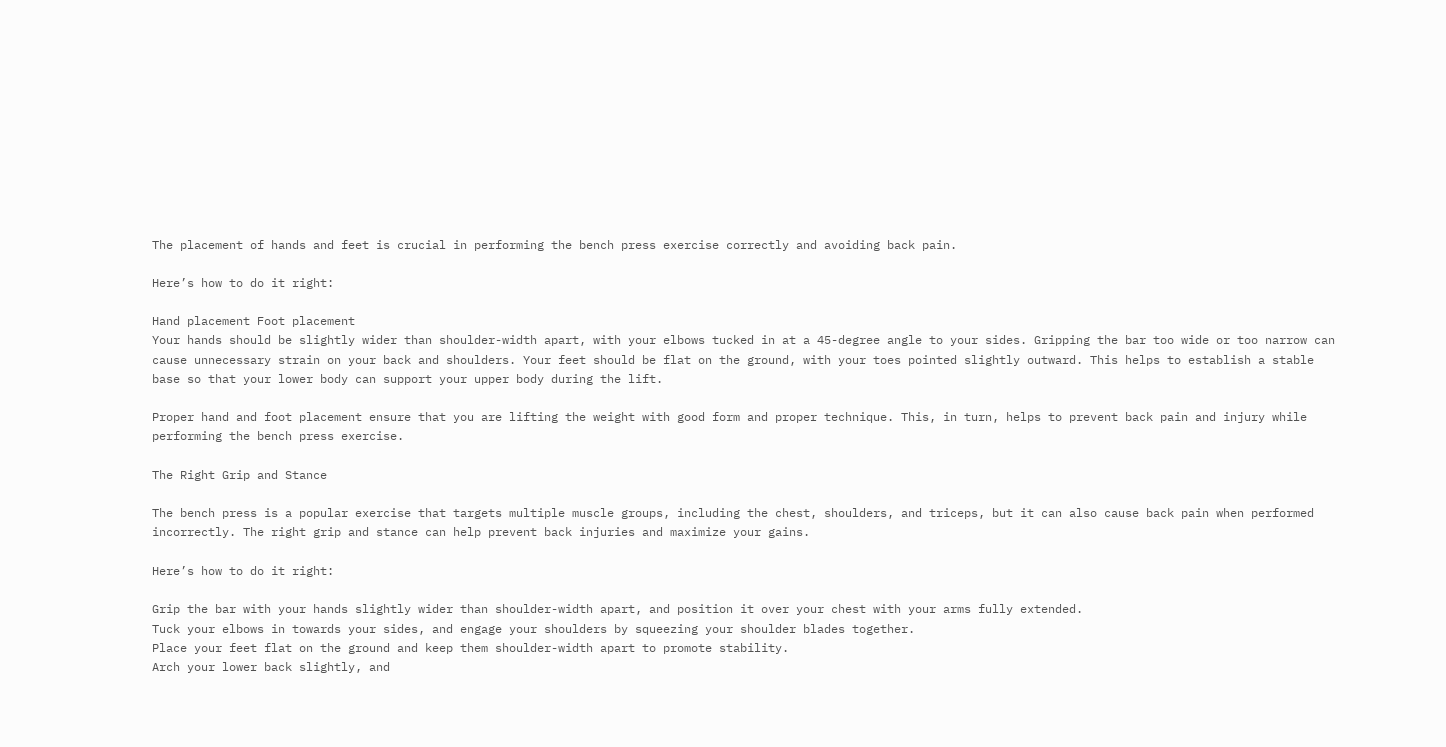The placement of hands and feet is crucial in performing the bench press exercise correctly and avoiding back pain.

Here’s how to do it right:

Hand placement Foot placement
Your hands should be slightly wider than shoulder-width apart, with your elbows tucked in at a 45-degree angle to your sides. Gripping the bar too wide or too narrow can cause unnecessary strain on your back and shoulders. Your feet should be flat on the ground, with your toes pointed slightly outward. This helps to establish a stable base so that your lower body can support your upper body during the lift.

Proper hand and foot placement ensure that you are lifting the weight with good form and proper technique. This, in turn, helps to prevent back pain and injury while performing the bench press exercise.

The Right Grip and Stance

The bench press is a popular exercise that targets multiple muscle groups, including the chest, shoulders, and triceps, but it can also cause back pain when performed incorrectly. The right grip and stance can help prevent back injuries and maximize your gains.

Here’s how to do it right:

Grip the bar with your hands slightly wider than shoulder-width apart, and position it over your chest with your arms fully extended.
Tuck your elbows in towards your sides, and engage your shoulders by squeezing your shoulder blades together.
Place your feet flat on the ground and keep them shoulder-width apart to promote stability.
Arch your lower back slightly, and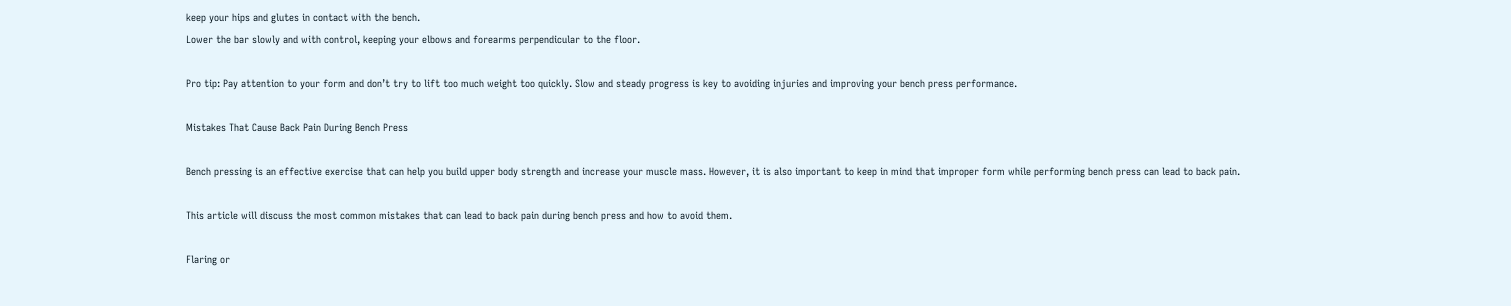keep your hips and glutes in contact with the bench.
Lower the bar slowly and with control, keeping your elbows and forearms perpendicular to the floor.

Pro tip: Pay attention to your form and don’t try to lift too much weight too quickly. Slow and steady progress is key to avoiding injuries and improving your bench press performance.

Mistakes That Cause Back Pain During Bench Press

Bench pressing is an effective exercise that can help you build upper body strength and increase your muscle mass. However, it is also important to keep in mind that improper form while performing bench press can lead to back pain.

This article will discuss the most common mistakes that can lead to back pain during bench press and how to avoid them.

Flaring or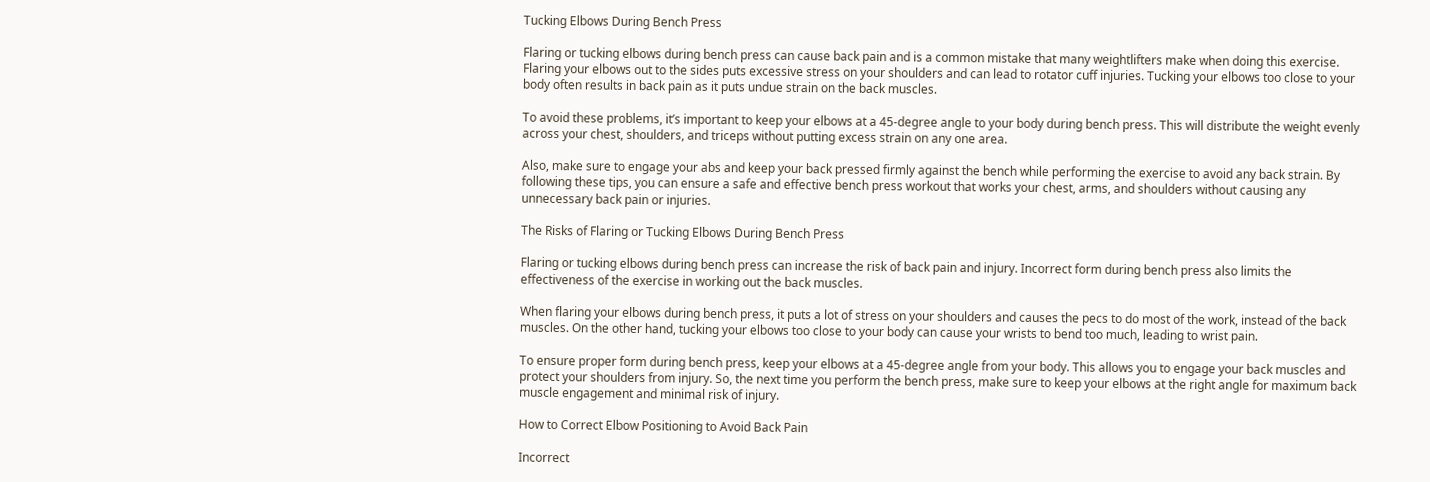Tucking Elbows During Bench Press

Flaring or tucking elbows during bench press can cause back pain and is a common mistake that many weightlifters make when doing this exercise. Flaring your elbows out to the sides puts excessive stress on your shoulders and can lead to rotator cuff injuries. Tucking your elbows too close to your body often results in back pain as it puts undue strain on the back muscles.

To avoid these problems, it’s important to keep your elbows at a 45-degree angle to your body during bench press. This will distribute the weight evenly across your chest, shoulders, and triceps without putting excess strain on any one area.

Also, make sure to engage your abs and keep your back pressed firmly against the bench while performing the exercise to avoid any back strain. By following these tips, you can ensure a safe and effective bench press workout that works your chest, arms, and shoulders without causing any unnecessary back pain or injuries.

The Risks of Flaring or Tucking Elbows During Bench Press

Flaring or tucking elbows during bench press can increase the risk of back pain and injury. Incorrect form during bench press also limits the effectiveness of the exercise in working out the back muscles.

When flaring your elbows during bench press, it puts a lot of stress on your shoulders and causes the pecs to do most of the work, instead of the back muscles. On the other hand, tucking your elbows too close to your body can cause your wrists to bend too much, leading to wrist pain.

To ensure proper form during bench press, keep your elbows at a 45-degree angle from your body. This allows you to engage your back muscles and protect your shoulders from injury. So, the next time you perform the bench press, make sure to keep your elbows at the right angle for maximum back muscle engagement and minimal risk of injury.

How to Correct Elbow Positioning to Avoid Back Pain

Incorrect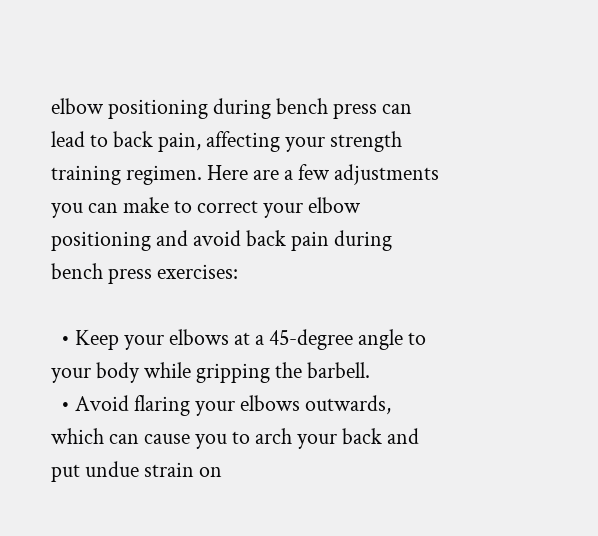elbow positioning during bench press can lead to back pain, affecting your strength training regimen. Here are a few adjustments you can make to correct your elbow positioning and avoid back pain during bench press exercises:

  • Keep your elbows at a 45-degree angle to your body while gripping the barbell.
  • Avoid flaring your elbows outwards, which can cause you to arch your back and put undue strain on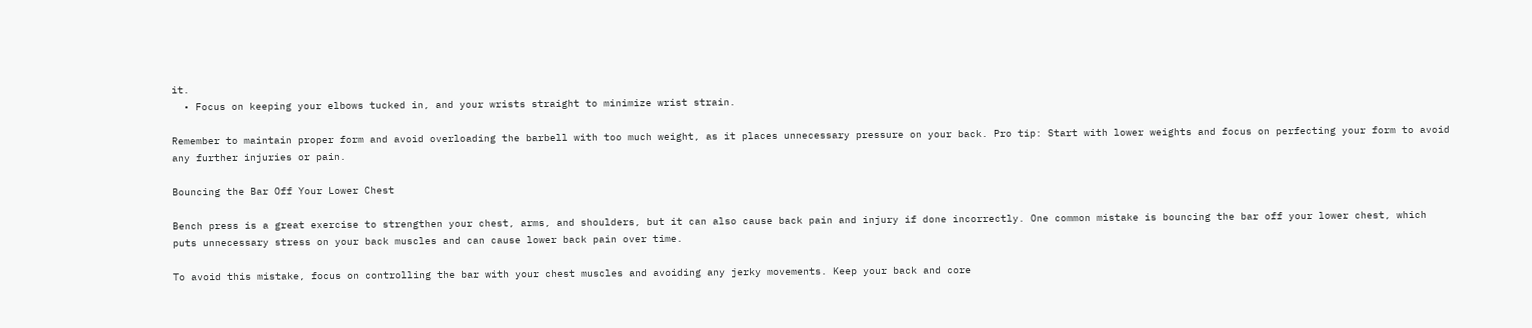it.
  • Focus on keeping your elbows tucked in, and your wrists straight to minimize wrist strain.

Remember to maintain proper form and avoid overloading the barbell with too much weight, as it places unnecessary pressure on your back. Pro tip: Start with lower weights and focus on perfecting your form to avoid any further injuries or pain.

Bouncing the Bar Off Your Lower Chest

Bench press is a great exercise to strengthen your chest, arms, and shoulders, but it can also cause back pain and injury if done incorrectly. One common mistake is bouncing the bar off your lower chest, which puts unnecessary stress on your back muscles and can cause lower back pain over time.

To avoid this mistake, focus on controlling the bar with your chest muscles and avoiding any jerky movements. Keep your back and core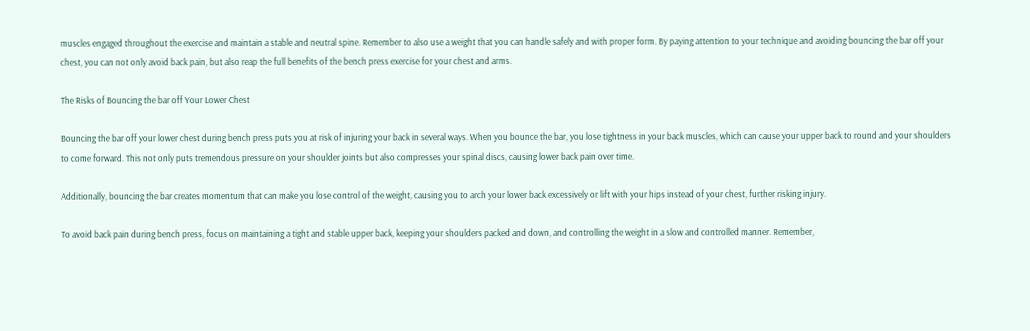muscles engaged throughout the exercise and maintain a stable and neutral spine. Remember to also use a weight that you can handle safely and with proper form. By paying attention to your technique and avoiding bouncing the bar off your chest, you can not only avoid back pain, but also reap the full benefits of the bench press exercise for your chest and arms.

The Risks of Bouncing the bar off Your Lower Chest

Bouncing the bar off your lower chest during bench press puts you at risk of injuring your back in several ways. When you bounce the bar, you lose tightness in your back muscles, which can cause your upper back to round and your shoulders to come forward. This not only puts tremendous pressure on your shoulder joints but also compresses your spinal discs, causing lower back pain over time.

Additionally, bouncing the bar creates momentum that can make you lose control of the weight, causing you to arch your lower back excessively or lift with your hips instead of your chest, further risking injury.

To avoid back pain during bench press, focus on maintaining a tight and stable upper back, keeping your shoulders packed and down, and controlling the weight in a slow and controlled manner. Remember,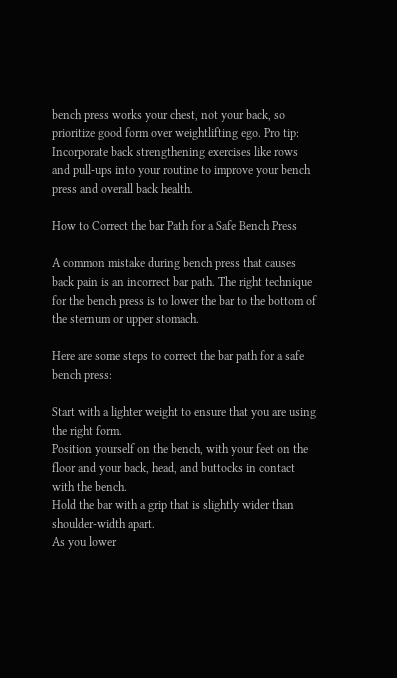bench press works your chest, not your back, so prioritize good form over weightlifting ego. Pro tip: Incorporate back strengthening exercises like rows and pull-ups into your routine to improve your bench press and overall back health.

How to Correct the bar Path for a Safe Bench Press

A common mistake during bench press that causes back pain is an incorrect bar path. The right technique for the bench press is to lower the bar to the bottom of the sternum or upper stomach.

Here are some steps to correct the bar path for a safe bench press:

Start with a lighter weight to ensure that you are using the right form.
Position yourself on the bench, with your feet on the floor and your back, head, and buttocks in contact with the bench.
Hold the bar with a grip that is slightly wider than shoulder-width apart.
As you lower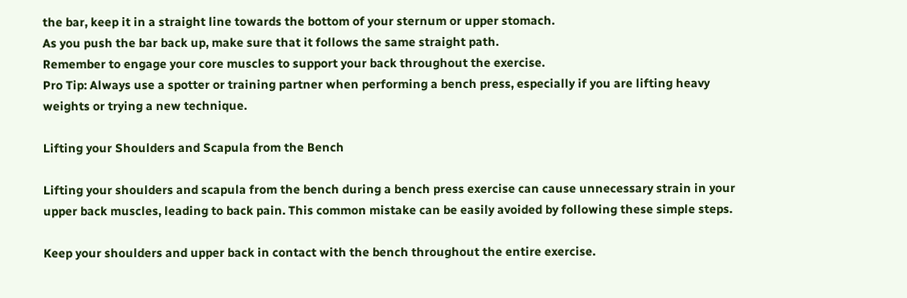the bar, keep it in a straight line towards the bottom of your sternum or upper stomach.
As you push the bar back up, make sure that it follows the same straight path.
Remember to engage your core muscles to support your back throughout the exercise.
Pro Tip: Always use a spotter or training partner when performing a bench press, especially if you are lifting heavy weights or trying a new technique.

Lifting your Shoulders and Scapula from the Bench

Lifting your shoulders and scapula from the bench during a bench press exercise can cause unnecessary strain in your upper back muscles, leading to back pain. This common mistake can be easily avoided by following these simple steps.

Keep your shoulders and upper back in contact with the bench throughout the entire exercise.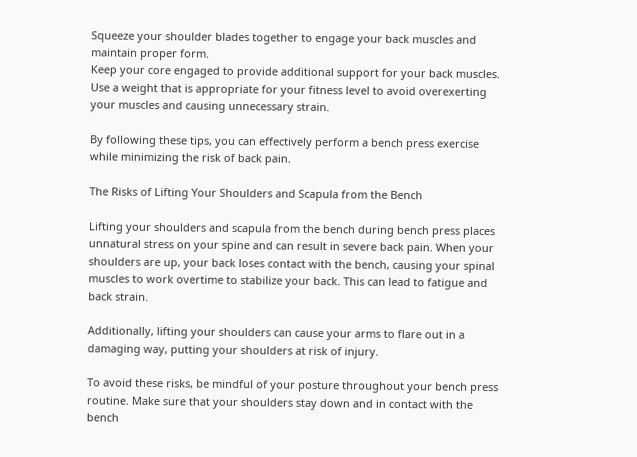Squeeze your shoulder blades together to engage your back muscles and maintain proper form.
Keep your core engaged to provide additional support for your back muscles.
Use a weight that is appropriate for your fitness level to avoid overexerting your muscles and causing unnecessary strain.

By following these tips, you can effectively perform a bench press exercise while minimizing the risk of back pain.

The Risks of Lifting Your Shoulders and Scapula from the Bench

Lifting your shoulders and scapula from the bench during bench press places unnatural stress on your spine and can result in severe back pain. When your shoulders are up, your back loses contact with the bench, causing your spinal muscles to work overtime to stabilize your back. This can lead to fatigue and back strain.

Additionally, lifting your shoulders can cause your arms to flare out in a damaging way, putting your shoulders at risk of injury.

To avoid these risks, be mindful of your posture throughout your bench press routine. Make sure that your shoulders stay down and in contact with the bench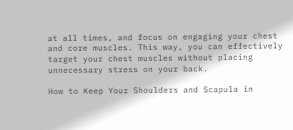at all times, and focus on engaging your chest and core muscles. This way, you can effectively target your chest muscles without placing unnecessary stress on your back.

How to Keep Your Shoulders and Scapula in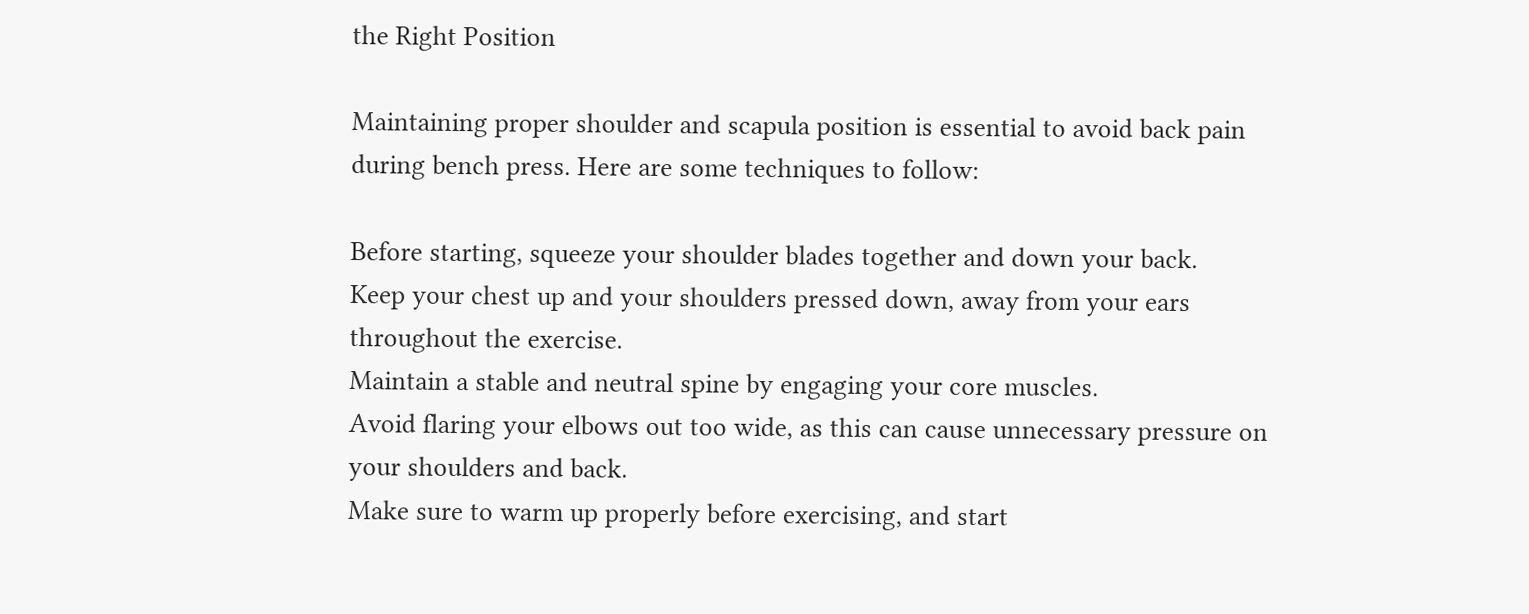the Right Position

Maintaining proper shoulder and scapula position is essential to avoid back pain during bench press. Here are some techniques to follow:

Before starting, squeeze your shoulder blades together and down your back.
Keep your chest up and your shoulders pressed down, away from your ears throughout the exercise.
Maintain a stable and neutral spine by engaging your core muscles.
Avoid flaring your elbows out too wide, as this can cause unnecessary pressure on your shoulders and back.
Make sure to warm up properly before exercising, and start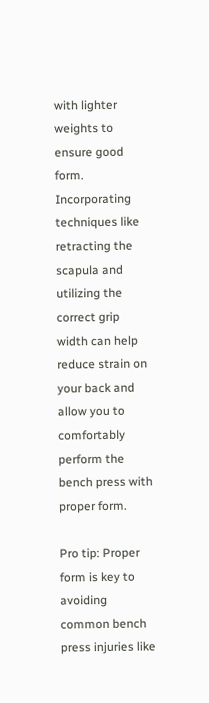with lighter weights to ensure good form.
Incorporating techniques like retracting the scapula and utilizing the correct grip width can help reduce strain on your back and allow you to comfortably perform the bench press with proper form.

Pro tip: Proper form is key to avoiding common bench press injuries like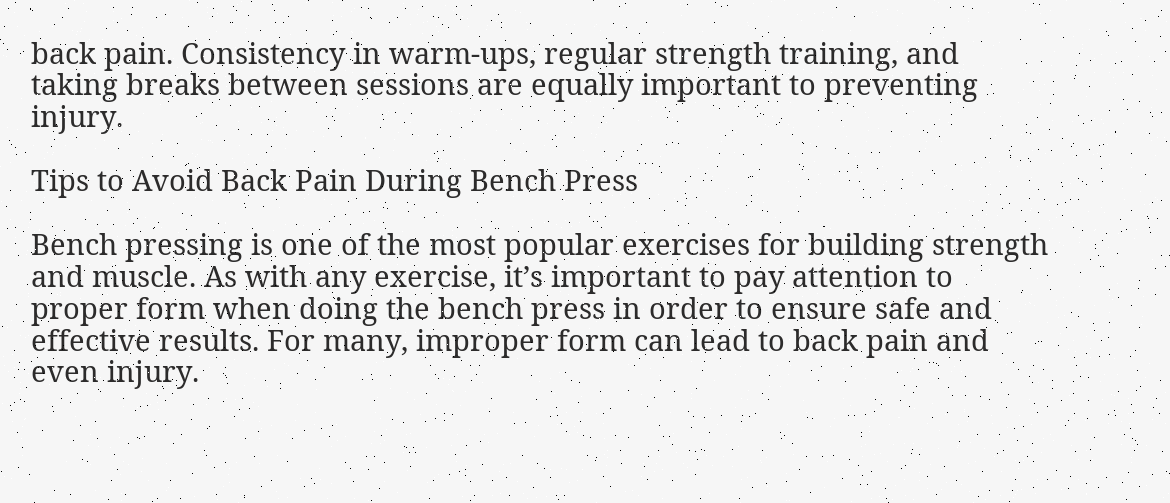back pain. Consistency in warm-ups, regular strength training, and taking breaks between sessions are equally important to preventing injury.

Tips to Avoid Back Pain During Bench Press

Bench pressing is one of the most popular exercises for building strength and muscle. As with any exercise, it’s important to pay attention to proper form when doing the bench press in order to ensure safe and effective results. For many, improper form can lead to back pain and even injury.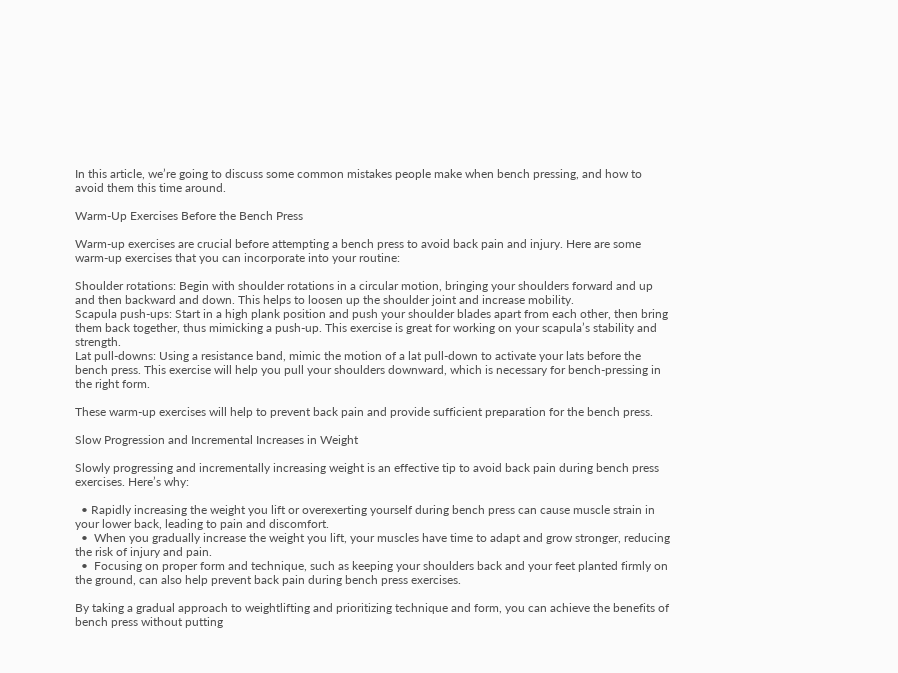In this article, we’re going to discuss some common mistakes people make when bench pressing, and how to avoid them this time around.

Warm-Up Exercises Before the Bench Press

Warm-up exercises are crucial before attempting a bench press to avoid back pain and injury. Here are some warm-up exercises that you can incorporate into your routine:

Shoulder rotations: Begin with shoulder rotations in a circular motion, bringing your shoulders forward and up and then backward and down. This helps to loosen up the shoulder joint and increase mobility.
Scapula push-ups: Start in a high plank position and push your shoulder blades apart from each other, then bring them back together, thus mimicking a push-up. This exercise is great for working on your scapula’s stability and strength.
Lat pull-downs: Using a resistance band, mimic the motion of a lat pull-down to activate your lats before the bench press. This exercise will help you pull your shoulders downward, which is necessary for bench-pressing in the right form.

These warm-up exercises will help to prevent back pain and provide sufficient preparation for the bench press.

Slow Progression and Incremental Increases in Weight

Slowly progressing and incrementally increasing weight is an effective tip to avoid back pain during bench press exercises. Here’s why:

  • Rapidly increasing the weight you lift or overexerting yourself during bench press can cause muscle strain in your lower back, leading to pain and discomfort.
  •  When you gradually increase the weight you lift, your muscles have time to adapt and grow stronger, reducing the risk of injury and pain.
  •  Focusing on proper form and technique, such as keeping your shoulders back and your feet planted firmly on the ground, can also help prevent back pain during bench press exercises.

By taking a gradual approach to weightlifting and prioritizing technique and form, you can achieve the benefits of bench press without putting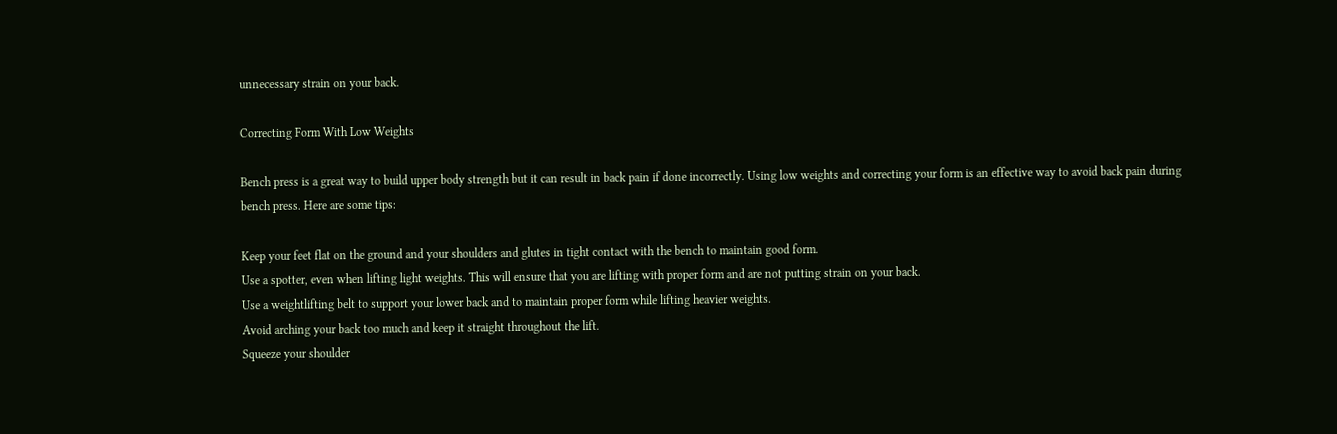unnecessary strain on your back.

Correcting Form With Low Weights

Bench press is a great way to build upper body strength but it can result in back pain if done incorrectly. Using low weights and correcting your form is an effective way to avoid back pain during bench press. Here are some tips:

Keep your feet flat on the ground and your shoulders and glutes in tight contact with the bench to maintain good form.
Use a spotter, even when lifting light weights. This will ensure that you are lifting with proper form and are not putting strain on your back.
Use a weightlifting belt to support your lower back and to maintain proper form while lifting heavier weights.
Avoid arching your back too much and keep it straight throughout the lift.
Squeeze your shoulder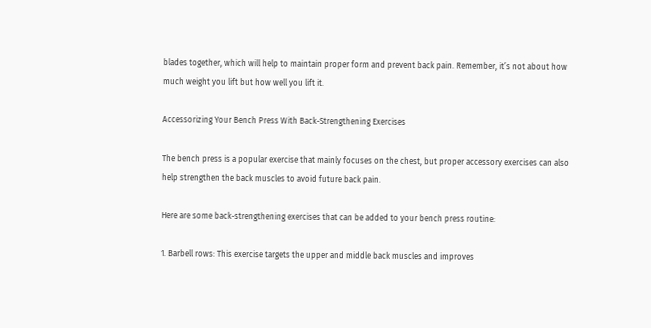blades together, which will help to maintain proper form and prevent back pain. Remember, it’s not about how much weight you lift but how well you lift it.

Accessorizing Your Bench Press With Back-Strengthening Exercises

The bench press is a popular exercise that mainly focuses on the chest, but proper accessory exercises can also help strengthen the back muscles to avoid future back pain.

Here are some back-strengthening exercises that can be added to your bench press routine:

1. Barbell rows: This exercise targets the upper and middle back muscles and improves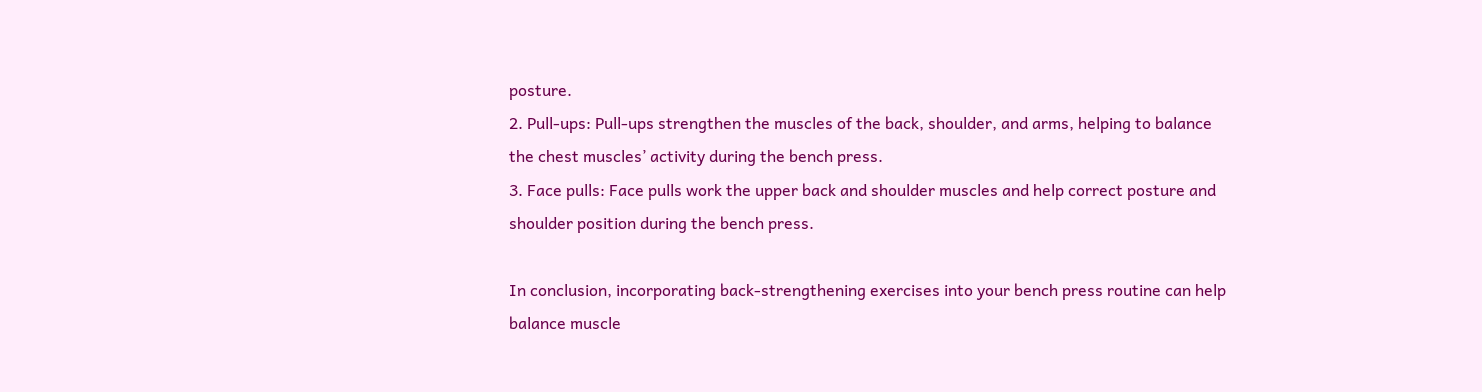posture.
2. Pull-ups: Pull-ups strengthen the muscles of the back, shoulder, and arms, helping to balance the chest muscles’ activity during the bench press.
3. Face pulls: Face pulls work the upper back and shoulder muscles and help correct posture and shoulder position during the bench press.

In conclusion, incorporating back-strengthening exercises into your bench press routine can help balance muscle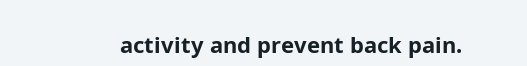activity and prevent back pain.